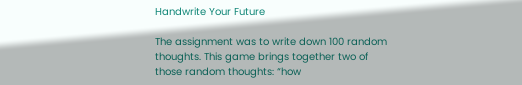Handwrite Your Future

The assignment was to write down 100 random thoughts. This game brings together two of those random thoughts: “how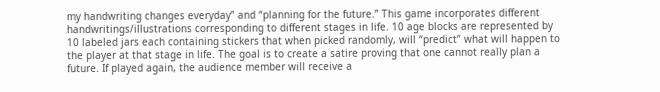my handwriting changes everyday” and “planning for the future.” This game incorporates different handwritings/illustrations corresponding to different stages in life. 10 age blocks are represented by 10 labeled jars each containing stickers that when picked randomly, will “predict” what will happen to the player at that stage in life. The goal is to create a satire proving that one cannot really plan a future. If played again, the audience member will receive a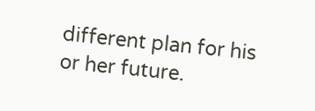different plan for his or her future.